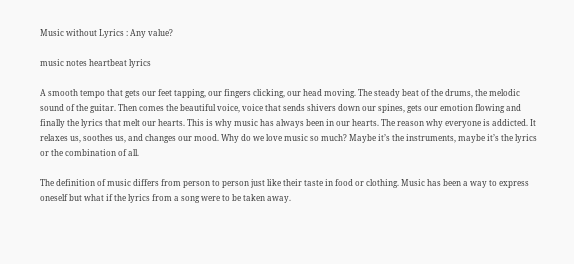Music without Lyrics : Any value?

music notes heartbeat lyrics

A smooth tempo that gets our feet tapping, our fingers clicking, our head moving. The steady beat of the drums, the melodic sound of the guitar. Then comes the beautiful voice, voice that sends shivers down our spines, gets our emotion flowing and finally the lyrics that melt our hearts. This is why music has always been in our hearts. The reason why everyone is addicted. It relaxes us, soothes us, and changes our mood. Why do we love music so much? Maybe it’s the instruments, maybe it’s the lyrics or the combination of all.

The definition of music differs from person to person just like their taste in food or clothing. Music has been a way to express oneself but what if the lyrics from a song were to be taken away.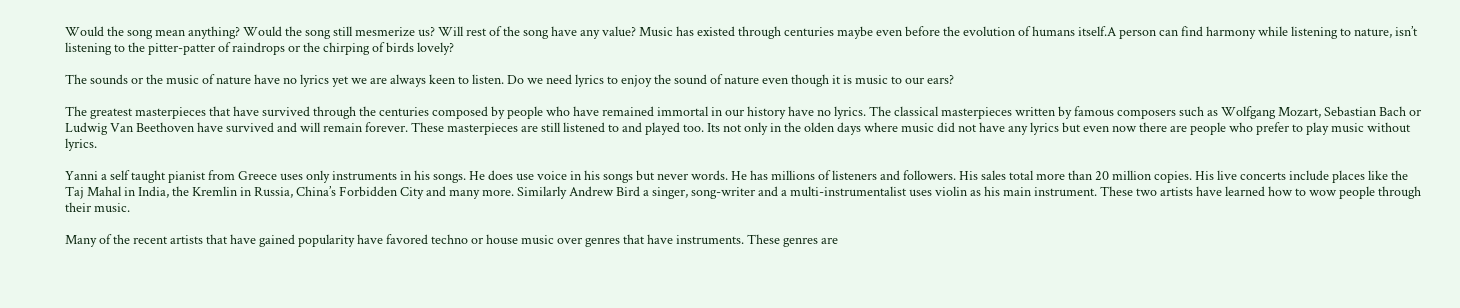Would the song mean anything? Would the song still mesmerize us? Will rest of the song have any value? Music has existed through centuries maybe even before the evolution of humans itself.A person can find harmony while listening to nature, isn’t listening to the pitter-patter of raindrops or the chirping of birds lovely?

The sounds or the music of nature have no lyrics yet we are always keen to listen. Do we need lyrics to enjoy the sound of nature even though it is music to our ears?

The greatest masterpieces that have survived through the centuries composed by people who have remained immortal in our history have no lyrics. The classical masterpieces written by famous composers such as Wolfgang Mozart, Sebastian Bach or Ludwig Van Beethoven have survived and will remain forever. These masterpieces are still listened to and played too. Its not only in the olden days where music did not have any lyrics but even now there are people who prefer to play music without lyrics.

Yanni a self taught pianist from Greece uses only instruments in his songs. He does use voice in his songs but never words. He has millions of listeners and followers. His sales total more than 20 million copies. His live concerts include places like the Taj Mahal in India, the Kremlin in Russia, China’s Forbidden City and many more. Similarly Andrew Bird a singer, song-writer and a multi-instrumentalist uses violin as his main instrument. These two artists have learned how to wow people through their music.

Many of the recent artists that have gained popularity have favored techno or house music over genres that have instruments. These genres are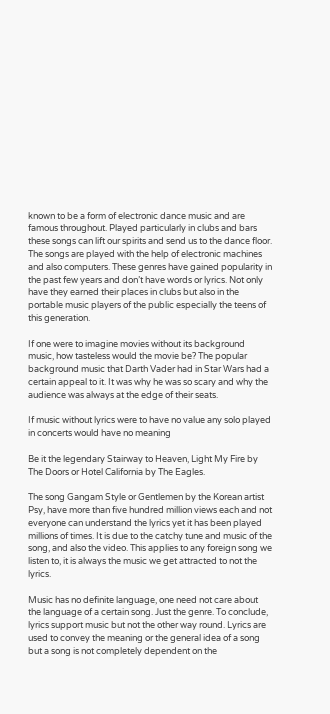known to be a form of electronic dance music and are famous throughout. Played particularly in clubs and bars these songs can lift our spirits and send us to the dance floor. The songs are played with the help of electronic machines and also computers. These genres have gained popularity in the past few years and don’t have words or lyrics. Not only have they earned their places in clubs but also in the portable music players of the public especially the teens of this generation.

If one were to imagine movies without its background music, how tasteless would the movie be? The popular background music that Darth Vader had in Star Wars had a certain appeal to it. It was why he was so scary and why the audience was always at the edge of their seats.

If music without lyrics were to have no value any solo played in concerts would have no meaning

Be it the legendary Stairway to Heaven, Light My Fire by The Doors or Hotel California by The Eagles.

The song Gangam Style or Gentlemen by the Korean artist Psy, have more than five hundred million views each and not everyone can understand the lyrics yet it has been played millions of times. It is due to the catchy tune and music of the song, and also the video. This applies to any foreign song we listen to, it is always the music we get attracted to not the lyrics.

Music has no definite language, one need not care about the language of a certain song. Just the genre. To conclude, lyrics support music but not the other way round. Lyrics are used to convey the meaning or the general idea of a song but a song is not completely dependent on the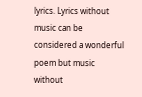lyrics. Lyrics without music can be considered a wonderful poem but music without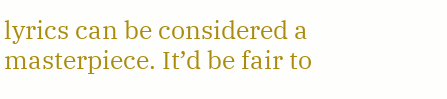lyrics can be considered a masterpiece. It’d be fair to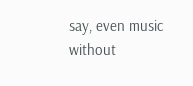say, even music without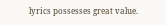lyrics possesses great value.